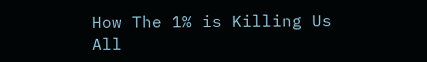How The 1% is Killing Us All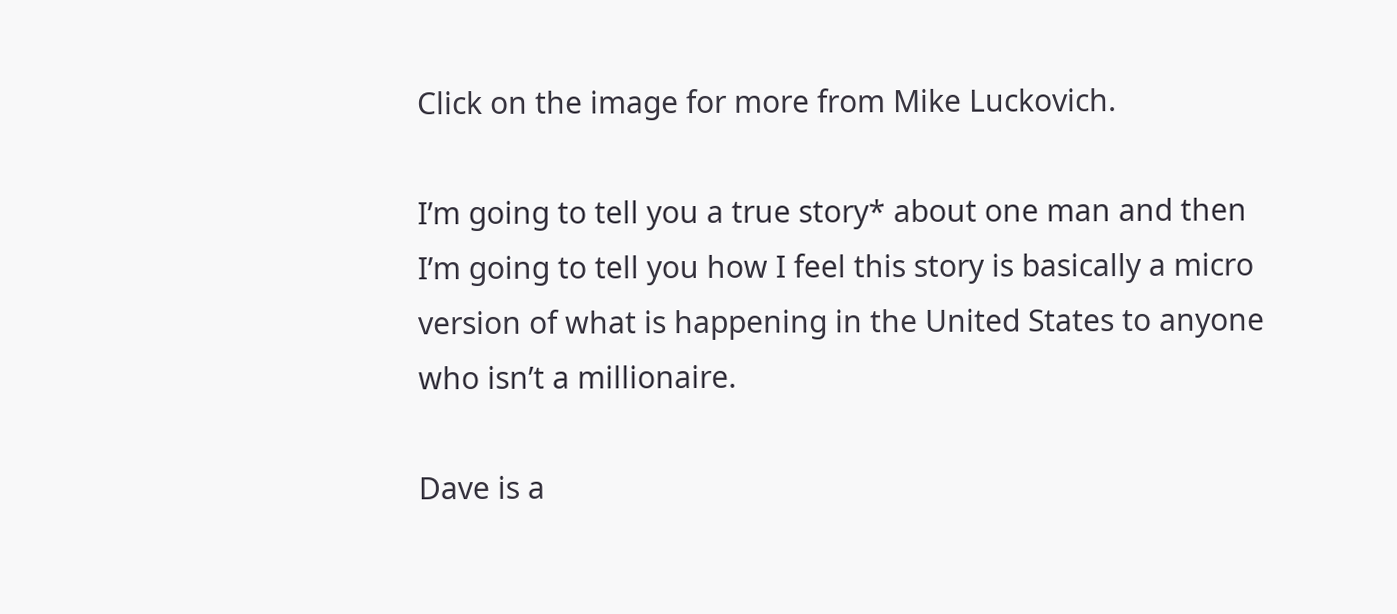Click on the image for more from Mike Luckovich.

I’m going to tell you a true story* about one man and then I’m going to tell you how I feel this story is basically a micro version of what is happening in the United States to anyone who isn’t a millionaire.

Dave is a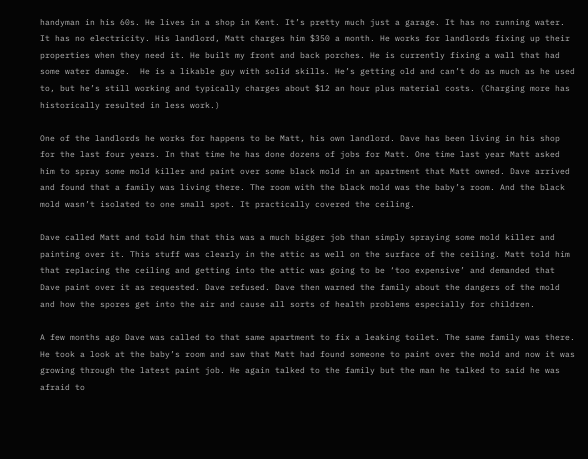handyman in his 60s. He lives in a shop in Kent. It’s pretty much just a garage. It has no running water. It has no electricity. His landlord, Matt charges him $350 a month. He works for landlords fixing up their properties when they need it. He built my front and back porches. He is currently fixing a wall that had some water damage.  He is a likable guy with solid skills. He’s getting old and can’t do as much as he used to, but he’s still working and typically charges about $12 an hour plus material costs. (Charging more has historically resulted in less work.)

One of the landlords he works for happens to be Matt, his own landlord. Dave has been living in his shop for the last four years. In that time he has done dozens of jobs for Matt. One time last year Matt asked him to spray some mold killer and paint over some black mold in an apartment that Matt owned. Dave arrived and found that a family was living there. The room with the black mold was the baby’s room. And the black mold wasn’t isolated to one small spot. It practically covered the ceiling.

Dave called Matt and told him that this was a much bigger job than simply spraying some mold killer and painting over it. This stuff was clearly in the attic as well on the surface of the ceiling. Matt told him that replacing the ceiling and getting into the attic was going to be ‘too expensive’ and demanded that Dave paint over it as requested. Dave refused. Dave then warned the family about the dangers of the mold and how the spores get into the air and cause all sorts of health problems especially for children.

A few months ago Dave was called to that same apartment to fix a leaking toilet. The same family was there. He took a look at the baby’s room and saw that Matt had found someone to paint over the mold and now it was growing through the latest paint job. He again talked to the family but the man he talked to said he was afraid to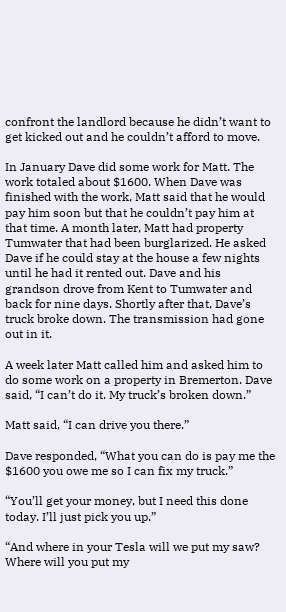confront the landlord because he didn’t want to get kicked out and he couldn’t afford to move.

In January Dave did some work for Matt. The work totaled about $1600. When Dave was finished with the work, Matt said that he would pay him soon but that he couldn’t pay him at that time. A month later, Matt had property Tumwater that had been burglarized. He asked Dave if he could stay at the house a few nights until he had it rented out. Dave and his grandson drove from Kent to Tumwater and back for nine days. Shortly after that, Dave’s truck broke down. The transmission had gone out in it.

A week later Matt called him and asked him to do some work on a property in Bremerton. Dave said, “I can’t do it. My truck’s broken down.”

Matt said, “I can drive you there.”

Dave responded, “What you can do is pay me the $1600 you owe me so I can fix my truck.”

“You’ll get your money, but I need this done today. I’ll just pick you up.”

“And where in your Tesla will we put my saw? Where will you put my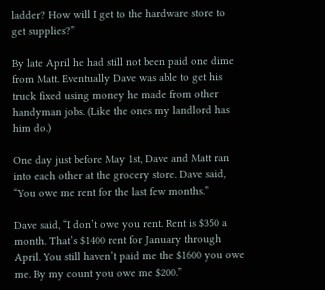ladder? How will I get to the hardware store to get supplies?”

By late April he had still not been paid one dime from Matt. Eventually Dave was able to get his truck fixed using money he made from other handyman jobs. (Like the ones my landlord has him do.)

One day just before May 1st, Dave and Matt ran into each other at the grocery store. Dave said, “You owe me rent for the last few months.”

Dave said, “I don’t owe you rent. Rent is $350 a month. That’s $1400 rent for January through April. You still haven’t paid me the $1600 you owe me. By my count you owe me $200.”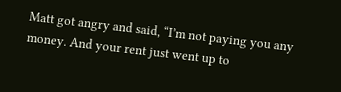Matt got angry and said, “I’m not paying you any money. And your rent just went up to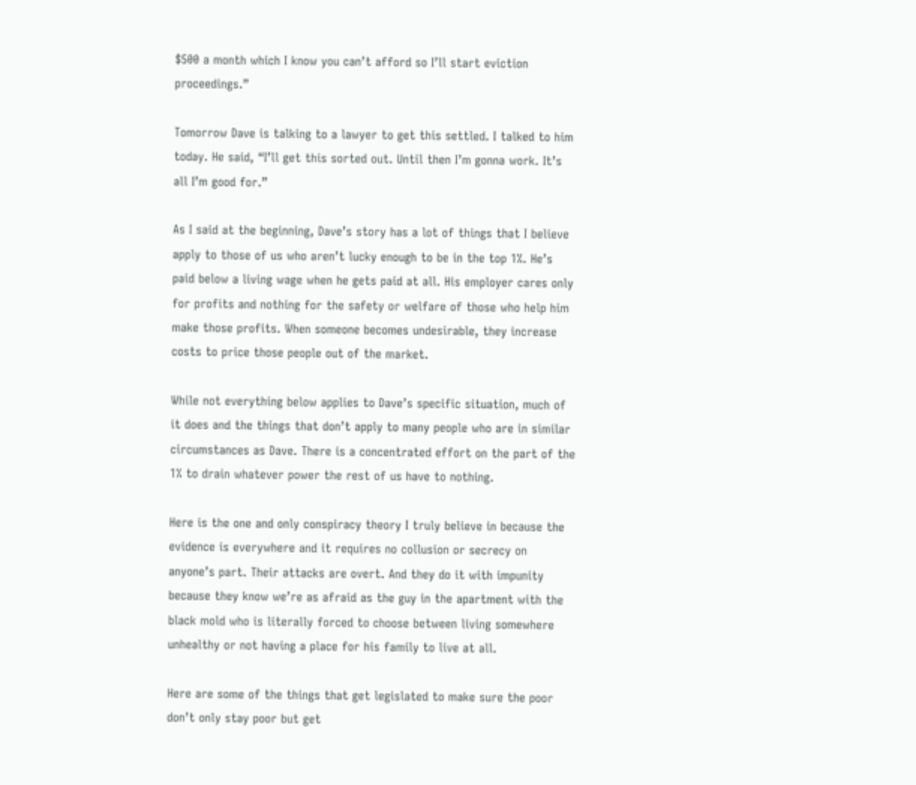$500 a month which I know you can’t afford so I’ll start eviction proceedings.”

Tomorrow Dave is talking to a lawyer to get this settled. I talked to him today. He said, “I’ll get this sorted out. Until then I’m gonna work. It’s all I’m good for.”

As I said at the beginning, Dave’s story has a lot of things that I believe apply to those of us who aren’t lucky enough to be in the top 1%. He’s paid below a living wage when he gets paid at all. His employer cares only for profits and nothing for the safety or welfare of those who help him make those profits. When someone becomes undesirable, they increase costs to price those people out of the market.

While not everything below applies to Dave’s specific situation, much of it does and the things that don’t apply to many people who are in similar circumstances as Dave. There is a concentrated effort on the part of the 1% to drain whatever power the rest of us have to nothing.

Here is the one and only conspiracy theory I truly believe in because the evidence is everywhere and it requires no collusion or secrecy on anyone’s part. Their attacks are overt. And they do it with impunity because they know we’re as afraid as the guy in the apartment with the black mold who is literally forced to choose between living somewhere unhealthy or not having a place for his family to live at all.

Here are some of the things that get legislated to make sure the poor don’t only stay poor but get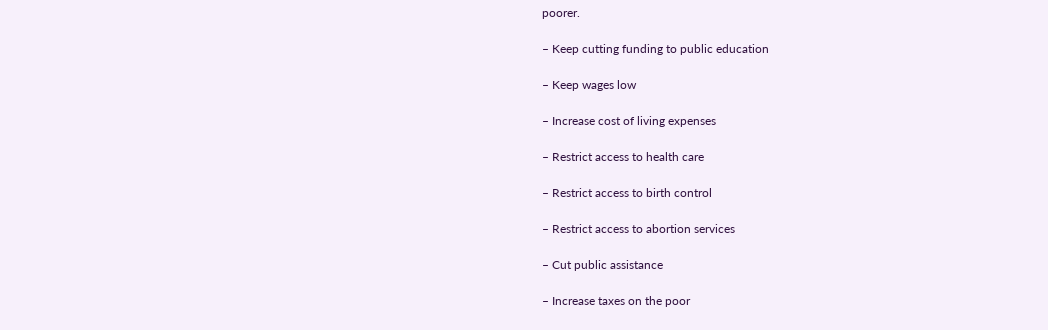poorer.

– Keep cutting funding to public education

– Keep wages low

– Increase cost of living expenses

– Restrict access to health care

– Restrict access to birth control

– Restrict access to abortion services

– Cut public assistance

– Increase taxes on the poor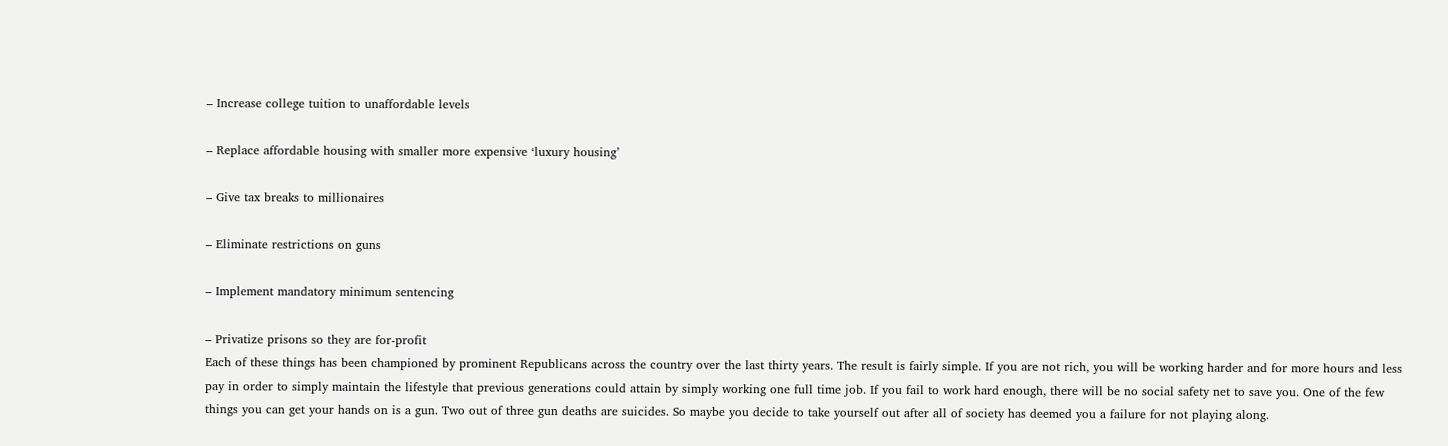– Increase college tuition to unaffordable levels

– Replace affordable housing with smaller more expensive ‘luxury housing’

– Give tax breaks to millionaires

– Eliminate restrictions on guns

– Implement mandatory minimum sentencing

– Privatize prisons so they are for-profit
Each of these things has been championed by prominent Republicans across the country over the last thirty years. The result is fairly simple. If you are not rich, you will be working harder and for more hours and less pay in order to simply maintain the lifestyle that previous generations could attain by simply working one full time job. If you fail to work hard enough, there will be no social safety net to save you. One of the few things you can get your hands on is a gun. Two out of three gun deaths are suicides. So maybe you decide to take yourself out after all of society has deemed you a failure for not playing along.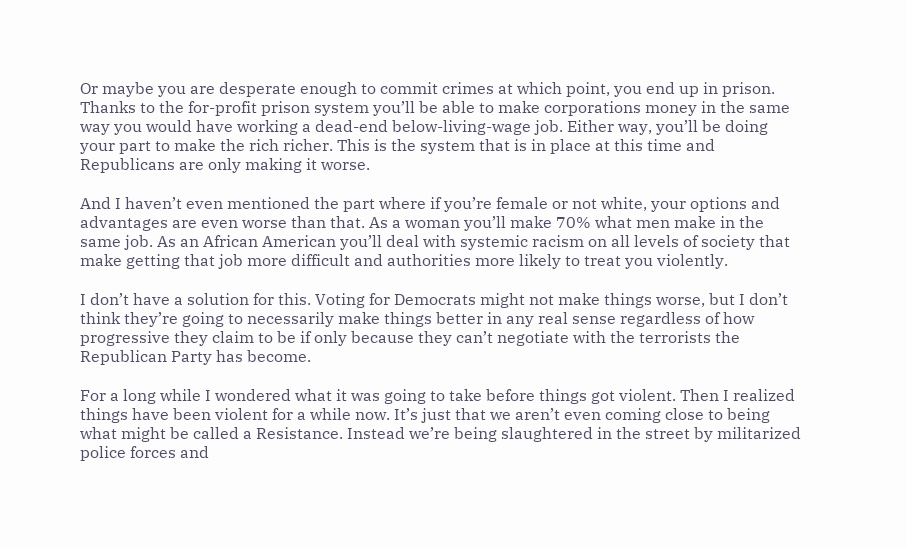Or maybe you are desperate enough to commit crimes at which point, you end up in prison. Thanks to the for-profit prison system you’ll be able to make corporations money in the same way you would have working a dead-end below-living-wage job. Either way, you’ll be doing your part to make the rich richer. This is the system that is in place at this time and Republicans are only making it worse.

And I haven’t even mentioned the part where if you’re female or not white, your options and advantages are even worse than that. As a woman you’ll make 70% what men make in the same job. As an African American you’ll deal with systemic racism on all levels of society that make getting that job more difficult and authorities more likely to treat you violently.

I don’t have a solution for this. Voting for Democrats might not make things worse, but I don’t think they’re going to necessarily make things better in any real sense regardless of how progressive they claim to be if only because they can’t negotiate with the terrorists the Republican Party has become.

For a long while I wondered what it was going to take before things got violent. Then I realized things have been violent for a while now. It’s just that we aren’t even coming close to being what might be called a Resistance. Instead we’re being slaughtered in the street by militarized police forces and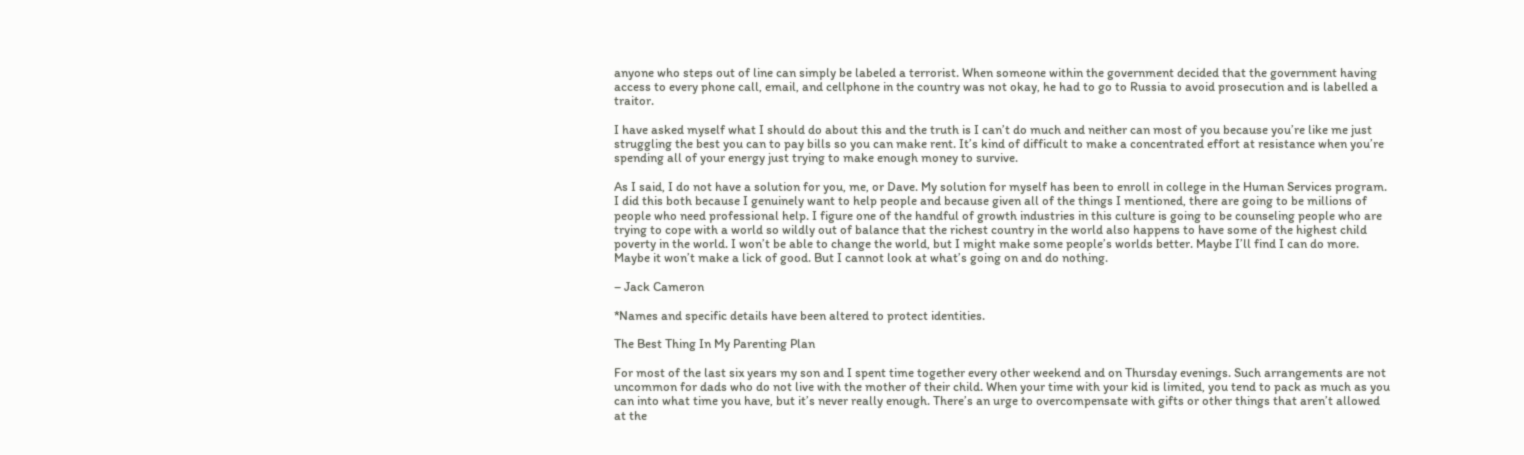anyone who steps out of line can simply be labeled a terrorist. When someone within the government decided that the government having access to every phone call, email, and cellphone in the country was not okay, he had to go to Russia to avoid prosecution and is labelled a traitor.

I have asked myself what I should do about this and the truth is I can’t do much and neither can most of you because you’re like me just struggling the best you can to pay bills so you can make rent. It’s kind of difficult to make a concentrated effort at resistance when you’re spending all of your energy just trying to make enough money to survive.

As I said, I do not have a solution for you, me, or Dave. My solution for myself has been to enroll in college in the Human Services program. I did this both because I genuinely want to help people and because given all of the things I mentioned, there are going to be millions of people who need professional help. I figure one of the handful of growth industries in this culture is going to be counseling people who are trying to cope with a world so wildly out of balance that the richest country in the world also happens to have some of the highest child poverty in the world. I won’t be able to change the world, but I might make some people’s worlds better. Maybe I’ll find I can do more. Maybe it won’t make a lick of good. But I cannot look at what’s going on and do nothing.

– Jack Cameron

*Names and specific details have been altered to protect identities.

The Best Thing In My Parenting Plan

For most of the last six years my son and I spent time together every other weekend and on Thursday evenings. Such arrangements are not uncommon for dads who do not live with the mother of their child. When your time with your kid is limited, you tend to pack as much as you can into what time you have, but it’s never really enough. There’s an urge to overcompensate with gifts or other things that aren’t allowed at the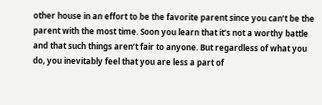other house in an effort to be the favorite parent since you can’t be the parent with the most time. Soon you learn that it’s not a worthy battle and that such things aren’t fair to anyone. But regardless of what you do, you inevitably feel that you are less a part of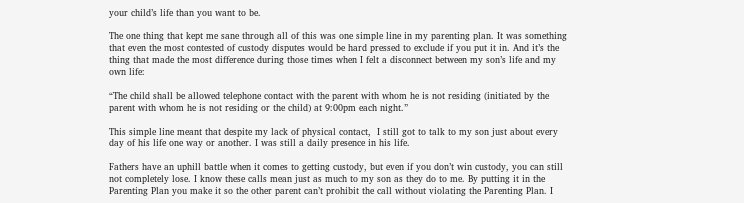your child’s life than you want to be.

The one thing that kept me sane through all of this was one simple line in my parenting plan. It was something that even the most contested of custody disputes would be hard pressed to exclude if you put it in. And it’s the thing that made the most difference during those times when I felt a disconnect between my son’s life and my own life:

“The child shall be allowed telephone contact with the parent with whom he is not residing (initiated by the parent with whom he is not residing or the child) at 9:00pm each night.”

This simple line meant that despite my lack of physical contact,  I still got to talk to my son just about every day of his life one way or another. I was still a daily presence in his life.

Fathers have an uphill battle when it comes to getting custody, but even if you don’t win custody, you can still not completely lose. I know these calls mean just as much to my son as they do to me. By putting it in the Parenting Plan you make it so the other parent can’t prohibit the call without violating the Parenting Plan. I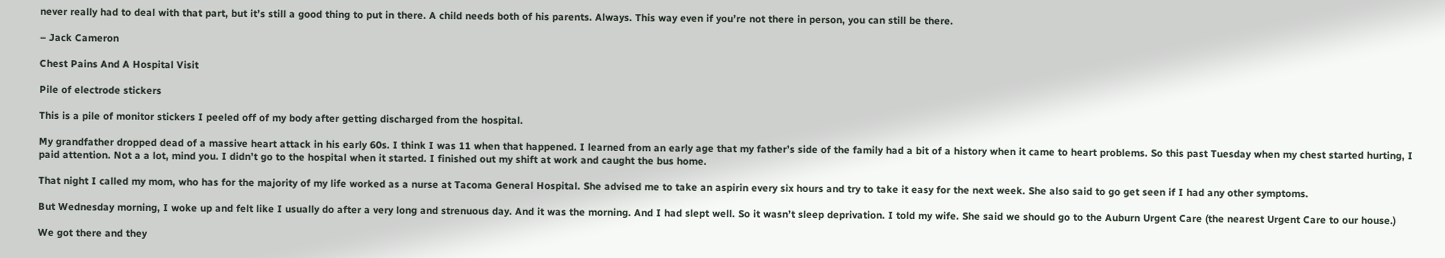never really had to deal with that part, but it’s still a good thing to put in there. A child needs both of his parents. Always. This way even if you’re not there in person, you can still be there.

– Jack Cameron

Chest Pains And A Hospital Visit

Pile of electrode stickers

This is a pile of monitor stickers I peeled off of my body after getting discharged from the hospital.

My grandfather dropped dead of a massive heart attack in his early 60s. I think I was 11 when that happened. I learned from an early age that my father’s side of the family had a bit of a history when it came to heart problems. So this past Tuesday when my chest started hurting, I paid attention. Not a a lot, mind you. I didn’t go to the hospital when it started. I finished out my shift at work and caught the bus home.

That night I called my mom, who has for the majority of my life worked as a nurse at Tacoma General Hospital. She advised me to take an aspirin every six hours and try to take it easy for the next week. She also said to go get seen if I had any other symptoms.

But Wednesday morning, I woke up and felt like I usually do after a very long and strenuous day. And it was the morning. And I had slept well. So it wasn’t sleep deprivation. I told my wife. She said we should go to the Auburn Urgent Care (the nearest Urgent Care to our house.)

We got there and they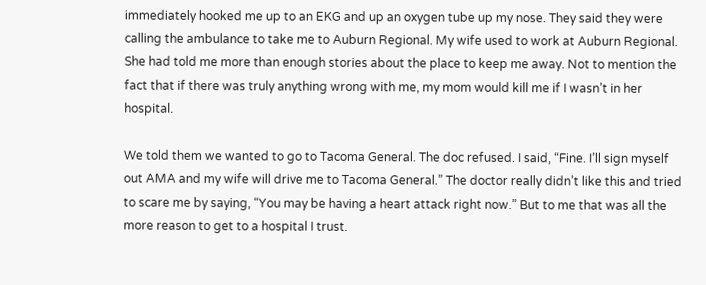immediately hooked me up to an EKG and up an oxygen tube up my nose. They said they were calling the ambulance to take me to Auburn Regional. My wife used to work at Auburn Regional. She had told me more than enough stories about the place to keep me away. Not to mention the fact that if there was truly anything wrong with me, my mom would kill me if I wasn’t in her hospital.

We told them we wanted to go to Tacoma General. The doc refused. I said, “Fine. I’ll sign myself out AMA and my wife will drive me to Tacoma General.” The doctor really didn’t like this and tried to scare me by saying, “You may be having a heart attack right now.” But to me that was all the more reason to get to a hospital I trust.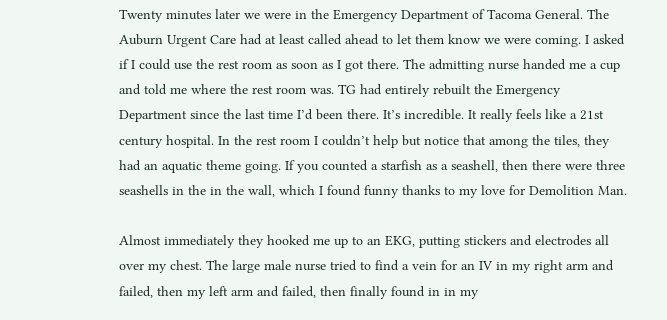Twenty minutes later we were in the Emergency Department of Tacoma General. The Auburn Urgent Care had at least called ahead to let them know we were coming. I asked if I could use the rest room as soon as I got there. The admitting nurse handed me a cup and told me where the rest room was. TG had entirely rebuilt the Emergency Department since the last time I’d been there. It’s incredible. It really feels like a 21st century hospital. In the rest room I couldn’t help but notice that among the tiles, they had an aquatic theme going. If you counted a starfish as a seashell, then there were three seashells in the in the wall, which I found funny thanks to my love for Demolition Man.

Almost immediately they hooked me up to an EKG, putting stickers and electrodes all over my chest. The large male nurse tried to find a vein for an IV in my right arm and failed, then my left arm and failed, then finally found in in my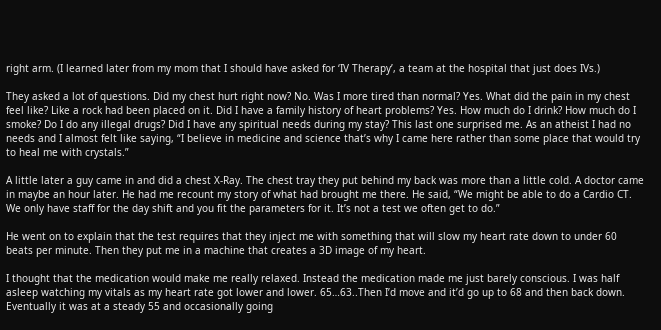right arm. (I learned later from my mom that I should have asked for ‘IV Therapy’, a team at the hospital that just does IVs.)

They asked a lot of questions. Did my chest hurt right now? No. Was I more tired than normal? Yes. What did the pain in my chest feel like? Like a rock had been placed on it. Did I have a family history of heart problems? Yes. How much do I drink? How much do I smoke? Do I do any illegal drugs? Did I have any spiritual needs during my stay? This last one surprised me. As an atheist I had no needs and I almost felt like saying, “I believe in medicine and science that’s why I came here rather than some place that would try to heal me with crystals.”

A little later a guy came in and did a chest X-Ray. The chest tray they put behind my back was more than a little cold. A doctor came in maybe an hour later. He had me recount my story of what had brought me there. He said, “We might be able to do a Cardio CT. We only have staff for the day shift and you fit the parameters for it. It’s not a test we often get to do.”

He went on to explain that the test requires that they inject me with something that will slow my heart rate down to under 60 beats per minute. Then they put me in a machine that creates a 3D image of my heart.

I thought that the medication would make me really relaxed. Instead the medication made me just barely conscious. I was half asleep watching my vitals as my heart rate got lower and lower. 65…63..Then I’d move and it’d go up to 68 and then back down. Eventually it was at a steady 55 and occasionally going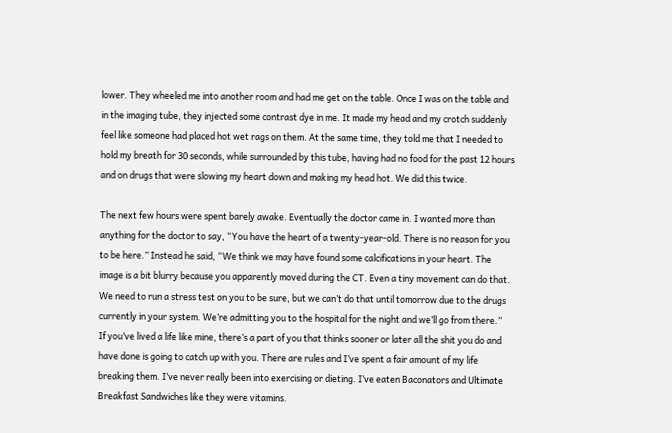lower. They wheeled me into another room and had me get on the table. Once I was on the table and in the imaging tube, they injected some contrast dye in me. It made my head and my crotch suddenly feel like someone had placed hot wet rags on them. At the same time, they told me that I needed to hold my breath for 30 seconds, while surrounded by this tube, having had no food for the past 12 hours and on drugs that were slowing my heart down and making my head hot. We did this twice.

The next few hours were spent barely awake. Eventually the doctor came in. I wanted more than anything for the doctor to say, “You have the heart of a twenty-year-old. There is no reason for you to be here.” Instead he said, “We think we may have found some calcifications in your heart. The image is a bit blurry because you apparently moved during the CT. Even a tiny movement can do that. We need to run a stress test on you to be sure, but we can’t do that until tomorrow due to the drugs currently in your system. We’re admitting you to the hospital for the night and we’ll go from there.”
If you’ve lived a life like mine, there’s a part of you that thinks sooner or later all the shit you do and have done is going to catch up with you. There are rules and I’ve spent a fair amount of my life breaking them. I’ve never really been into exercising or dieting. I’ve eaten Baconators and Ultimate Breakfast Sandwiches like they were vitamins.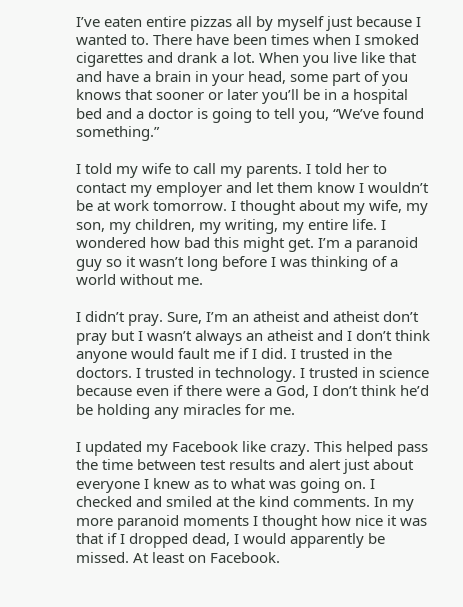I’ve eaten entire pizzas all by myself just because I wanted to. There have been times when I smoked cigarettes and drank a lot. When you live like that and have a brain in your head, some part of you knows that sooner or later you’ll be in a hospital bed and a doctor is going to tell you, “We’ve found something.”

I told my wife to call my parents. I told her to contact my employer and let them know I wouldn’t be at work tomorrow. I thought about my wife, my son, my children, my writing, my entire life. I wondered how bad this might get. I’m a paranoid guy so it wasn’t long before I was thinking of a world without me.

I didn’t pray. Sure, I’m an atheist and atheist don’t pray but I wasn’t always an atheist and I don’t think anyone would fault me if I did. I trusted in the doctors. I trusted in technology. I trusted in science because even if there were a God, I don’t think he’d be holding any miracles for me.

I updated my Facebook like crazy. This helped pass the time between test results and alert just about everyone I knew as to what was going on. I checked and smiled at the kind comments. In my more paranoid moments I thought how nice it was that if I dropped dead, I would apparently be missed. At least on Facebook.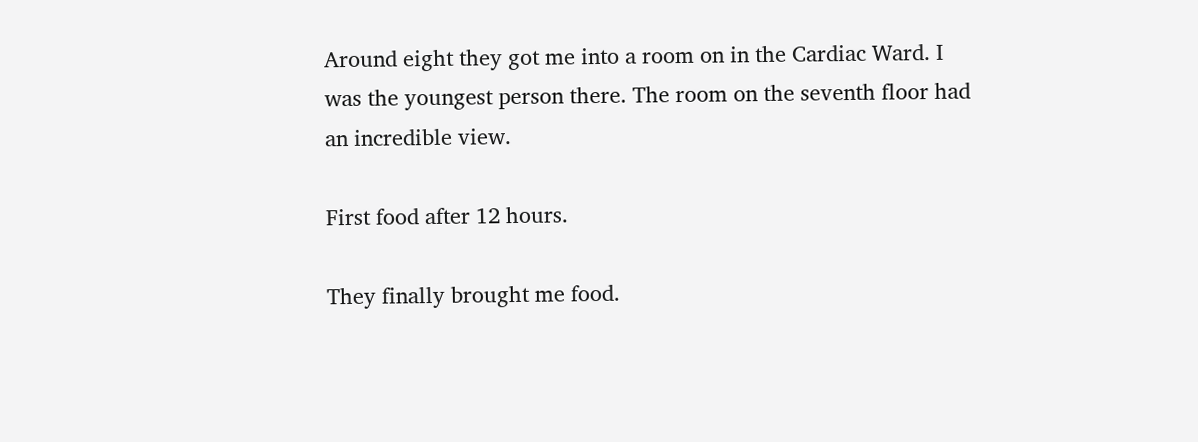Around eight they got me into a room on in the Cardiac Ward. I was the youngest person there. The room on the seventh floor had an incredible view.

First food after 12 hours.

They finally brought me food.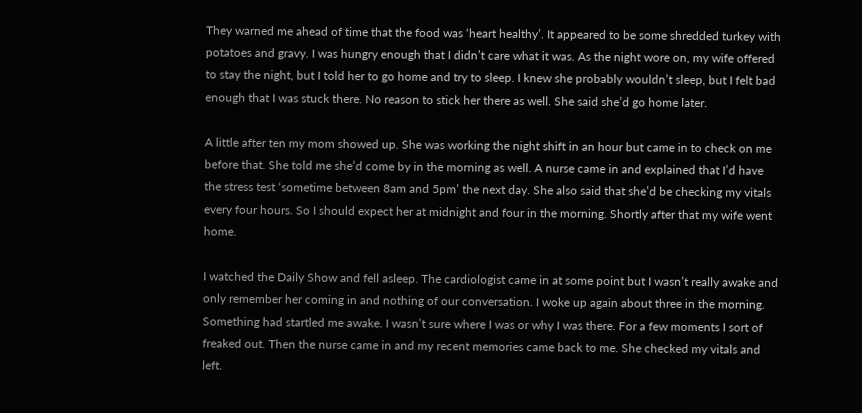They warned me ahead of time that the food was ‘heart healthy’. It appeared to be some shredded turkey with potatoes and gravy. I was hungry enough that I didn’t care what it was. As the night wore on, my wife offered to stay the night, but I told her to go home and try to sleep. I knew she probably wouldn’t sleep, but I felt bad enough that I was stuck there. No reason to stick her there as well. She said she’d go home later.

A little after ten my mom showed up. She was working the night shift in an hour but came in to check on me before that. She told me she’d come by in the morning as well. A nurse came in and explained that I’d have the stress test ‘sometime between 8am and 5pm’ the next day. She also said that she’d be checking my vitals every four hours. So I should expect her at midnight and four in the morning. Shortly after that my wife went home.

I watched the Daily Show and fell asleep. The cardiologist came in at some point but I wasn’t really awake and only remember her coming in and nothing of our conversation. I woke up again about three in the morning. Something had startled me awake. I wasn’t sure where I was or why I was there. For a few moments I sort of freaked out. Then the nurse came in and my recent memories came back to me. She checked my vitals and left.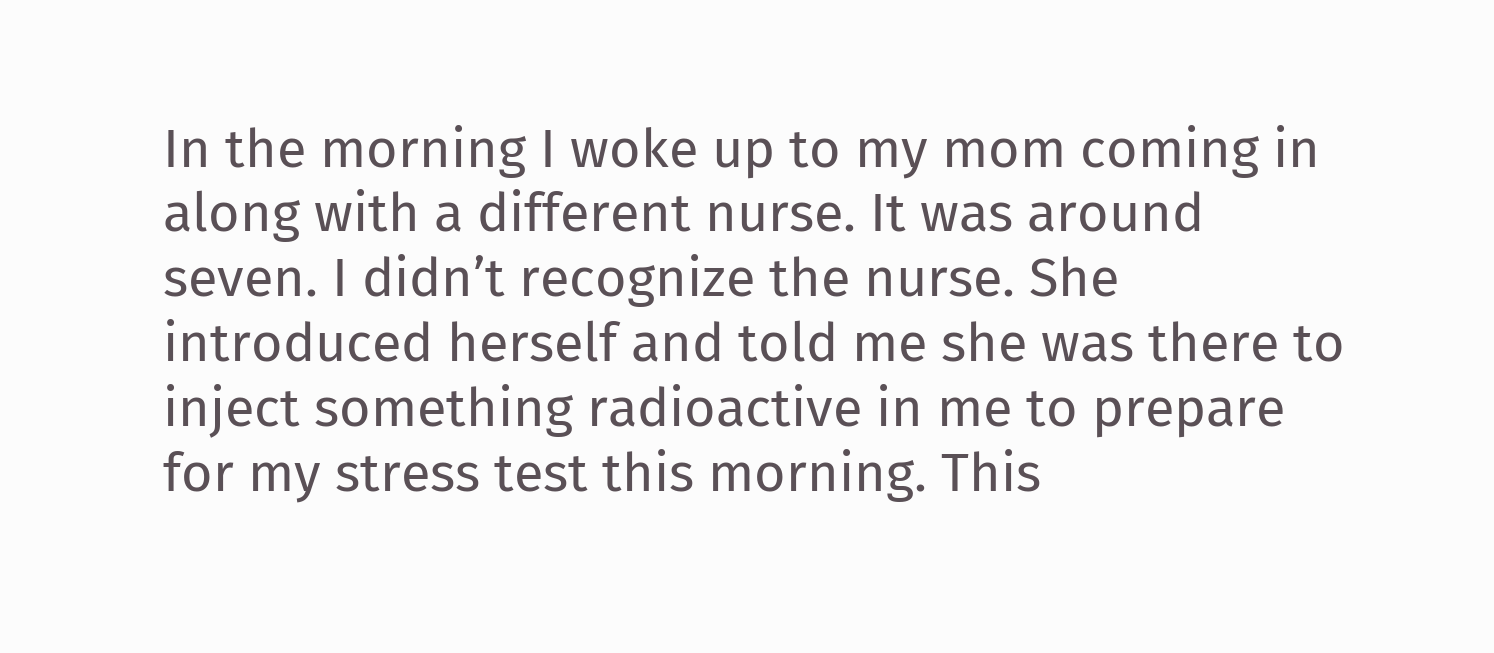In the morning I woke up to my mom coming in along with a different nurse. It was around seven. I didn’t recognize the nurse. She introduced herself and told me she was there to inject something radioactive in me to prepare for my stress test this morning. This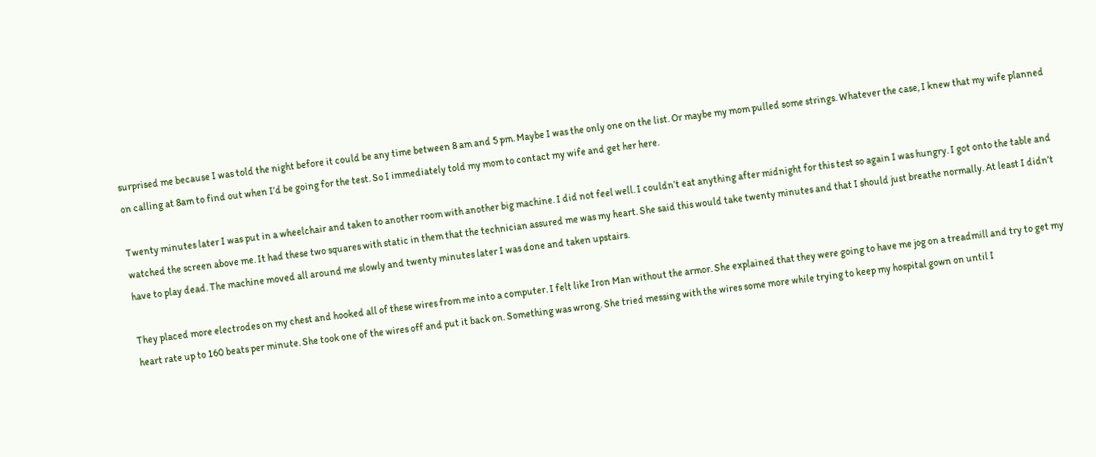surprised me because I was told the night before it could be any time between 8 am and 5 pm. Maybe I was the only one on the list. Or maybe my mom pulled some strings. Whatever the case, I knew that my wife planned on calling at 8am to find out when I’d be going for the test. So I immediately told my mom to contact my wife and get her here.

Twenty minutes later I was put in a wheelchair and taken to another room with another big machine. I did not feel well. I couldn’t eat anything after midnight for this test so again I was hungry. I got onto the table and watched the screen above me. It had these two squares with static in them that the technician assured me was my heart. She said this would take twenty minutes and that I should just breathe normally. At least I didn’t have to play dead. The machine moved all around me slowly and twenty minutes later I was done and taken upstairs.

They placed more electrodes on my chest and hooked all of these wires from me into a computer. I felt like Iron Man without the armor. She explained that they were going to have me jog on a treadmill and try to get my heart rate up to 160 beats per minute. She took one of the wires off and put it back on. Something was wrong. She tried messing with the wires some more while trying to keep my hospital gown on until I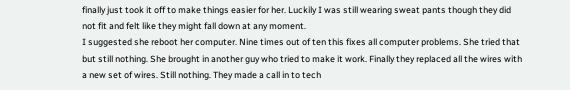finally just took it off to make things easier for her. Luckily I was still wearing sweat pants though they did not fit and felt like they might fall down at any moment.
I suggested she reboot her computer. Nine times out of ten this fixes all computer problems. She tried that but still nothing. She brought in another guy who tried to make it work. Finally they replaced all the wires with a new set of wires. Still nothing. They made a call in to tech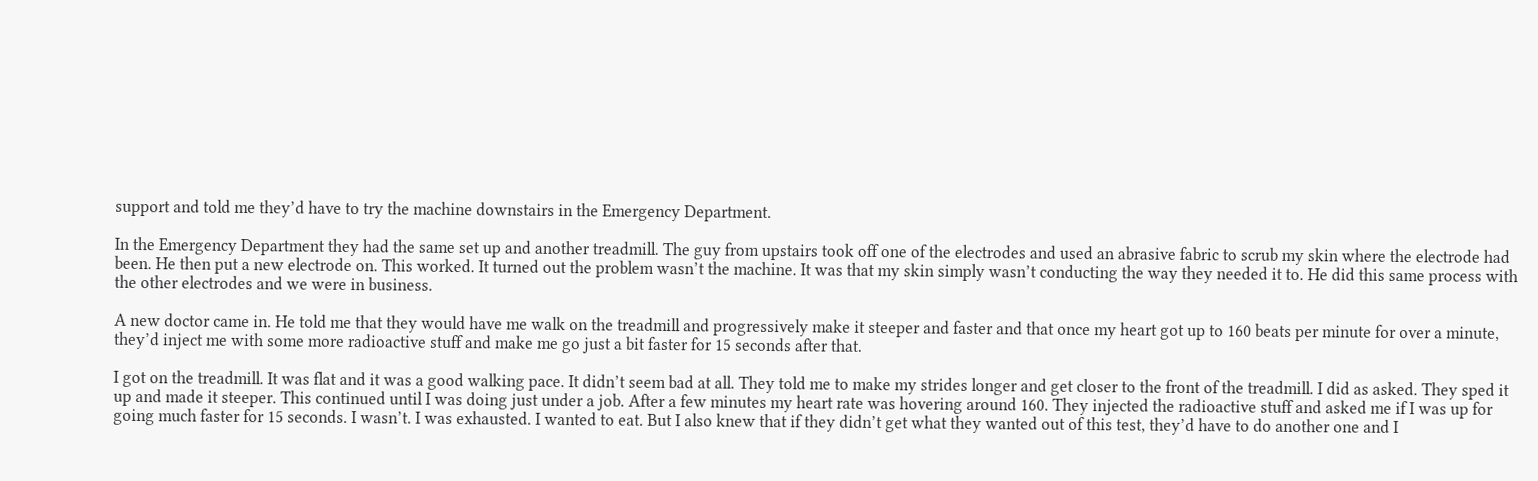support and told me they’d have to try the machine downstairs in the Emergency Department.

In the Emergency Department they had the same set up and another treadmill. The guy from upstairs took off one of the electrodes and used an abrasive fabric to scrub my skin where the electrode had been. He then put a new electrode on. This worked. It turned out the problem wasn’t the machine. It was that my skin simply wasn’t conducting the way they needed it to. He did this same process with the other electrodes and we were in business.

A new doctor came in. He told me that they would have me walk on the treadmill and progressively make it steeper and faster and that once my heart got up to 160 beats per minute for over a minute, they’d inject me with some more radioactive stuff and make me go just a bit faster for 15 seconds after that.

I got on the treadmill. It was flat and it was a good walking pace. It didn’t seem bad at all. They told me to make my strides longer and get closer to the front of the treadmill. I did as asked. They sped it up and made it steeper. This continued until I was doing just under a job. After a few minutes my heart rate was hovering around 160. They injected the radioactive stuff and asked me if I was up for going much faster for 15 seconds. I wasn’t. I was exhausted. I wanted to eat. But I also knew that if they didn’t get what they wanted out of this test, they’d have to do another one and I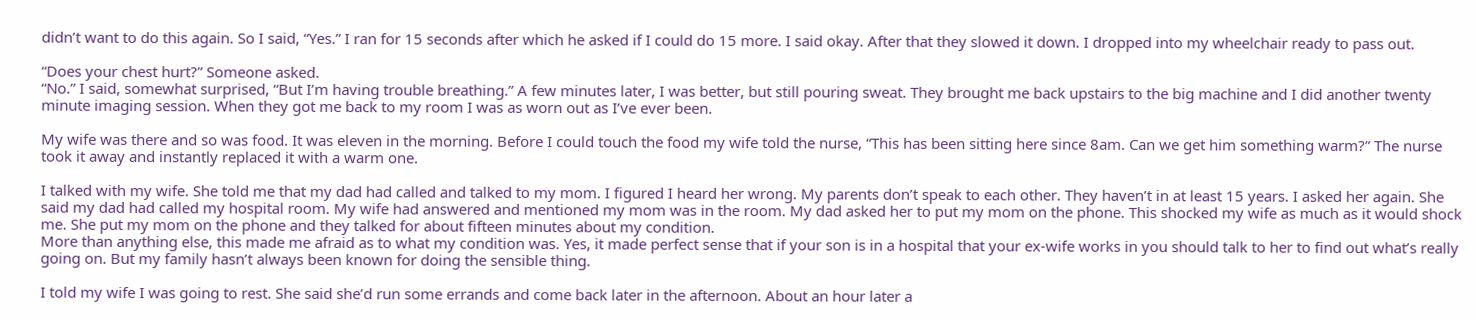didn’t want to do this again. So I said, “Yes.” I ran for 15 seconds after which he asked if I could do 15 more. I said okay. After that they slowed it down. I dropped into my wheelchair ready to pass out.

“Does your chest hurt?” Someone asked.
“No.” I said, somewhat surprised, “But I’m having trouble breathing.” A few minutes later, I was better, but still pouring sweat. They brought me back upstairs to the big machine and I did another twenty minute imaging session. When they got me back to my room I was as worn out as I’ve ever been.

My wife was there and so was food. It was eleven in the morning. Before I could touch the food my wife told the nurse, “This has been sitting here since 8am. Can we get him something warm?” The nurse took it away and instantly replaced it with a warm one.

I talked with my wife. She told me that my dad had called and talked to my mom. I figured I heard her wrong. My parents don’t speak to each other. They haven’t in at least 15 years. I asked her again. She said my dad had called my hospital room. My wife had answered and mentioned my mom was in the room. My dad asked her to put my mom on the phone. This shocked my wife as much as it would shock me. She put my mom on the phone and they talked for about fifteen minutes about my condition.
More than anything else, this made me afraid as to what my condition was. Yes, it made perfect sense that if your son is in a hospital that your ex-wife works in you should talk to her to find out what’s really going on. But my family hasn’t always been known for doing the sensible thing.

I told my wife I was going to rest. She said she’d run some errands and come back later in the afternoon. About an hour later a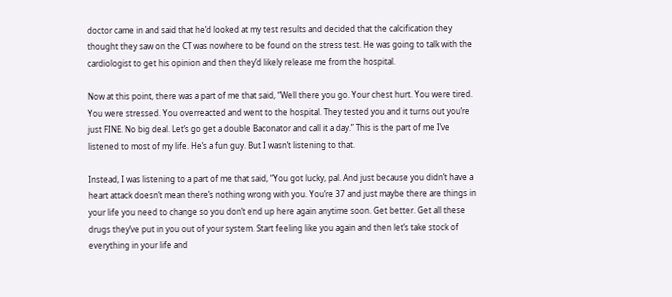doctor came in and said that he’d looked at my test results and decided that the calcification they thought they saw on the CT was nowhere to be found on the stress test. He was going to talk with the cardiologist to get his opinion and then they’d likely release me from the hospital.

Now at this point, there was a part of me that said, “Well there you go. Your chest hurt. You were tired. You were stressed. You overreacted and went to the hospital. They tested you and it turns out you’re just FINE. No big deal. Let’s go get a double Baconator and call it a day.” This is the part of me I’ve listened to most of my life. He’s a fun guy. But I wasn’t listening to that.

Instead, I was listening to a part of me that said, “You got lucky, pal. And just because you didn’t have a heart attack doesn’t mean there’s nothing wrong with you. You’re 37 and just maybe there are things in your life you need to change so you don’t end up here again anytime soon. Get better. Get all these drugs they’ve put in you out of your system. Start feeling like you again and then let’s take stock of everything in your life and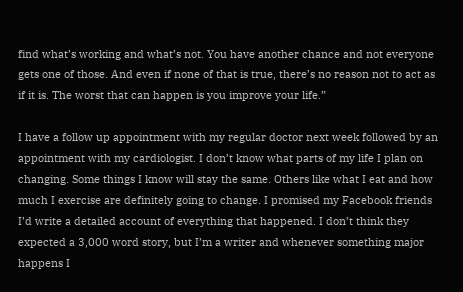find what’s working and what’s not. You have another chance and not everyone gets one of those. And even if none of that is true, there’s no reason not to act as if it is. The worst that can happen is you improve your life.”

I have a follow up appointment with my regular doctor next week followed by an appointment with my cardiologist. I don’t know what parts of my life I plan on changing. Some things I know will stay the same. Others like what I eat and how much I exercise are definitely going to change. I promised my Facebook friends I’d write a detailed account of everything that happened. I don’t think they expected a 3,000 word story, but I’m a writer and whenever something major happens I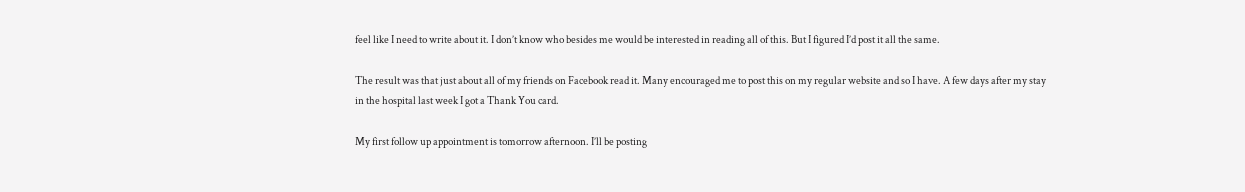feel like I need to write about it. I don’t know who besides me would be interested in reading all of this. But I figured I’d post it all the same.

The result was that just about all of my friends on Facebook read it. Many encouraged me to post this on my regular website and so I have. A few days after my stay in the hospital last week I got a Thank You card.

My first follow up appointment is tomorrow afternoon. I’ll be posting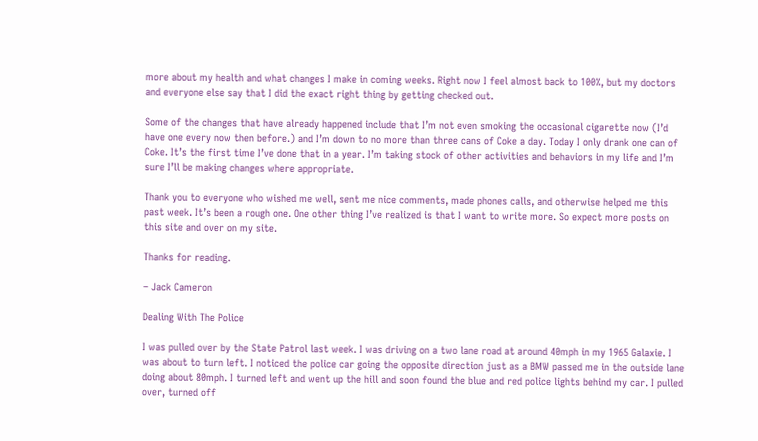more about my health and what changes I make in coming weeks. Right now I feel almost back to 100%, but my doctors and everyone else say that I did the exact right thing by getting checked out.

Some of the changes that have already happened include that I’m not even smoking the occasional cigarette now (I’d have one every now then before.) and I’m down to no more than three cans of Coke a day. Today I only drank one can of Coke. It’s the first time I’ve done that in a year. I’m taking stock of other activities and behaviors in my life and I’m sure I’ll be making changes where appropriate.

Thank you to everyone who wished me well, sent me nice comments, made phones calls, and otherwise helped me this past week. It’s been a rough one. One other thing I’ve realized is that I want to write more. So expect more posts on this site and over on my site.

Thanks for reading.

– Jack Cameron

Dealing With The Police

I was pulled over by the State Patrol last week. I was driving on a two lane road at around 40mph in my 1965 Galaxie. I was about to turn left. I noticed the police car going the opposite direction just as a BMW passed me in the outside lane doing about 80mph. I turned left and went up the hill and soon found the blue and red police lights behind my car. I pulled over, turned off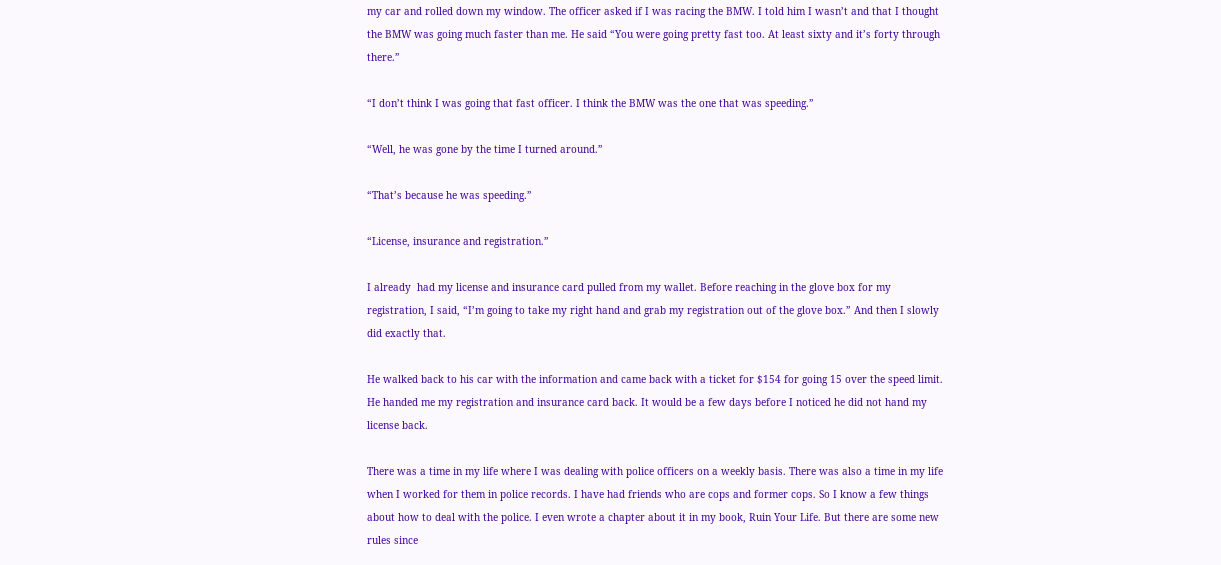my car and rolled down my window. The officer asked if I was racing the BMW. I told him I wasn’t and that I thought the BMW was going much faster than me. He said “You were going pretty fast too. At least sixty and it’s forty through there.”

“I don’t think I was going that fast officer. I think the BMW was the one that was speeding.”

“Well, he was gone by the time I turned around.”

“That’s because he was speeding.”

“License, insurance and registration.”

I already  had my license and insurance card pulled from my wallet. Before reaching in the glove box for my registration, I said, “I’m going to take my right hand and grab my registration out of the glove box.” And then I slowly did exactly that.

He walked back to his car with the information and came back with a ticket for $154 for going 15 over the speed limit. He handed me my registration and insurance card back. It would be a few days before I noticed he did not hand my license back.

There was a time in my life where I was dealing with police officers on a weekly basis. There was also a time in my life when I worked for them in police records. I have had friends who are cops and former cops. So I know a few things about how to deal with the police. I even wrote a chapter about it in my book, Ruin Your Life. But there are some new rules since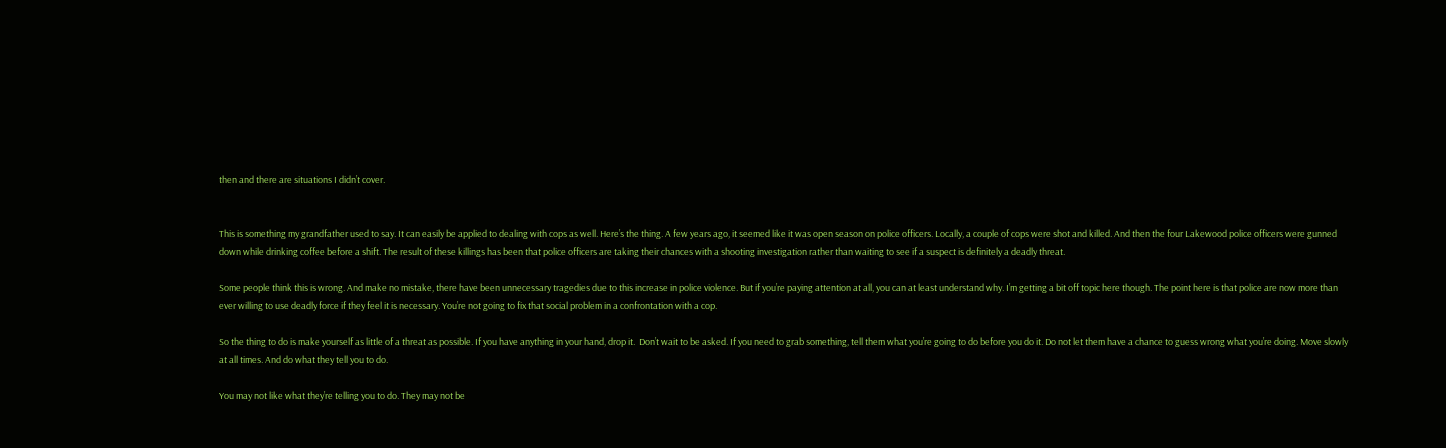then and there are situations I didn’t cover.


This is something my grandfather used to say. It can easily be applied to dealing with cops as well. Here’s the thing. A few years ago, it seemed like it was open season on police officers. Locally, a couple of cops were shot and killed. And then the four Lakewood police officers were gunned down while drinking coffee before a shift. The result of these killings has been that police officers are taking their chances with a shooting investigation rather than waiting to see if a suspect is definitely a deadly threat.

Some people think this is wrong. And make no mistake, there have been unnecessary tragedies due to this increase in police violence. But if you’re paying attention at all, you can at least understand why. I’m getting a bit off topic here though. The point here is that police are now more than ever willing to use deadly force if they feel it is necessary. You’re not going to fix that social problem in a confrontation with a cop.

So the thing to do is make yourself as little of a threat as possible. If you have anything in your hand, drop it.  Don’t wait to be asked. If you need to grab something, tell them what you’re going to do before you do it. Do not let them have a chance to guess wrong what you’re doing. Move slowly at all times. And do what they tell you to do.

You may not like what they’re telling you to do. They may not be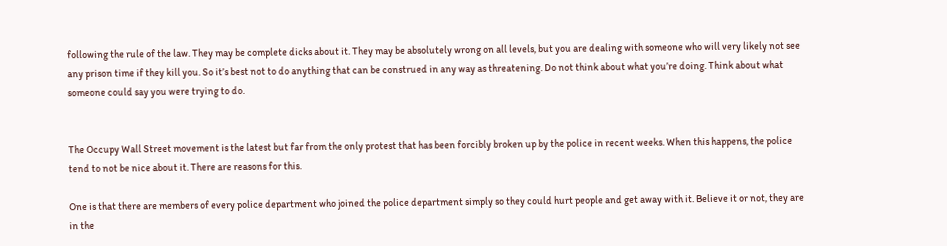following the rule of the law. They may be complete dicks about it. They may be absolutely wrong on all levels, but you are dealing with someone who will very likely not see any prison time if they kill you. So it’s best not to do anything that can be construed in any way as threatening. Do not think about what you’re doing. Think about what someone could say you were trying to do.


The Occupy Wall Street movement is the latest but far from the only protest that has been forcibly broken up by the police in recent weeks. When this happens, the police tend to not be nice about it. There are reasons for this.

One is that there are members of every police department who joined the police department simply so they could hurt people and get away with it. Believe it or not, they are in the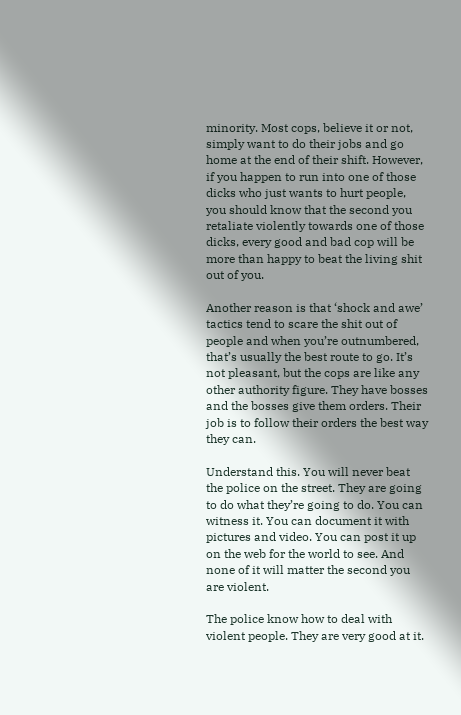minority. Most cops, believe it or not, simply want to do their jobs and go home at the end of their shift. However, if you happen to run into one of those dicks who just wants to hurt people, you should know that the second you retaliate violently towards one of those dicks, every good and bad cop will be more than happy to beat the living shit out of you.

Another reason is that ‘shock and awe’ tactics tend to scare the shit out of people and when you’re outnumbered, that’s usually the best route to go. It’s not pleasant, but the cops are like any other authority figure. They have bosses and the bosses give them orders. Their job is to follow their orders the best way they can.

Understand this. You will never beat the police on the street. They are going to do what they’re going to do. You can witness it. You can document it with pictures and video. You can post it up on the web for the world to see. And none of it will matter the second you are violent.

The police know how to deal with violent people. They are very good at it.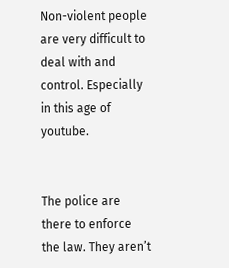Non-violent people are very difficult to deal with and control. Especially in this age of youtube.


The police are there to enforce the law. They aren’t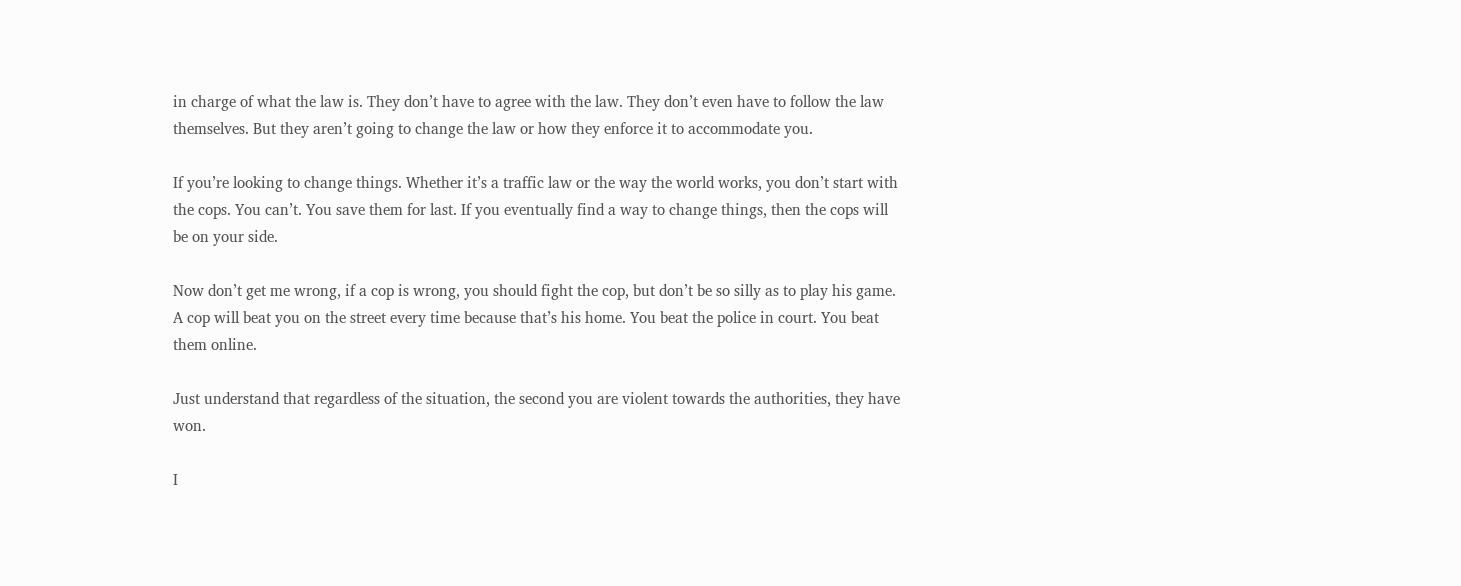in charge of what the law is. They don’t have to agree with the law. They don’t even have to follow the law themselves. But they aren’t going to change the law or how they enforce it to accommodate you.

If you’re looking to change things. Whether it’s a traffic law or the way the world works, you don’t start with the cops. You can’t. You save them for last. If you eventually find a way to change things, then the cops will be on your side.

Now don’t get me wrong, if a cop is wrong, you should fight the cop, but don’t be so silly as to play his game. A cop will beat you on the street every time because that’s his home. You beat the police in court. You beat them online.

Just understand that regardless of the situation, the second you are violent towards the authorities, they have won.

I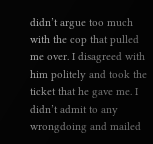didn’t argue too much with the cop that pulled me over. I disagreed with him politely and took the ticket that he gave me. I didn’t admit to any wrongdoing and mailed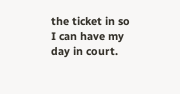the ticket in so I can have my day in court.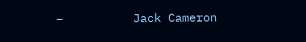–          Jack Cameron